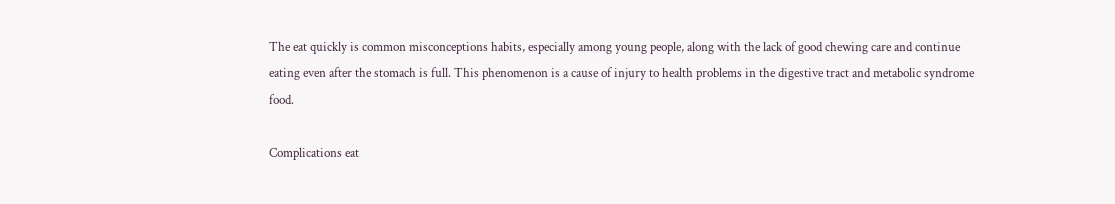The eat quickly is common misconceptions habits, especially among young people, along with the lack of good chewing care and continue eating even after the stomach is full. This phenomenon is a cause of injury to health problems in the digestive tract and metabolic syndrome food.

Complications eat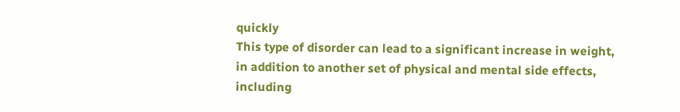quickly
This type of disorder can lead to a significant increase in weight, in addition to another set of physical and mental side effects, including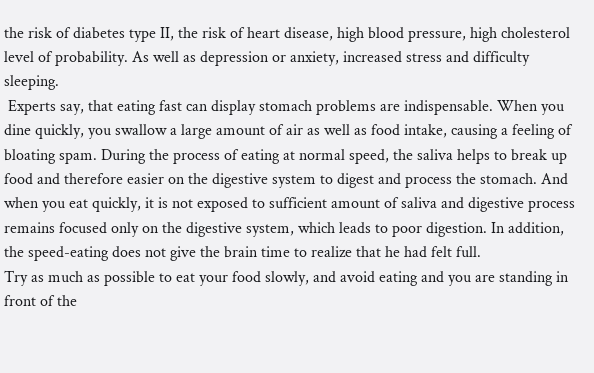the risk of diabetes type II, the risk of heart disease, high blood pressure, high cholesterol level of probability. As well as depression or anxiety, increased stress and difficulty sleeping.
 Experts say, that eating fast can display stomach problems are indispensable. When you dine quickly, you swallow a large amount of air as well as food intake, causing a feeling of bloating spam. During the process of eating at normal speed, the saliva helps to break up food and therefore easier on the digestive system to digest and process the stomach. And when you eat quickly, it is not exposed to sufficient amount of saliva and digestive process remains focused only on the digestive system, which leads to poor digestion. In addition, the speed-eating does not give the brain time to realize that he had felt full.
Try as much as possible to eat your food slowly, and avoid eating and you are standing in front of the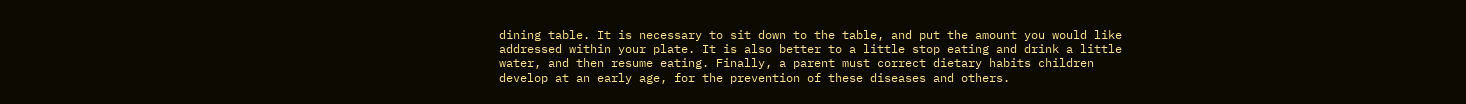dining table. It is necessary to sit down to the table, and put the amount you would like addressed within your plate. It is also better to a little stop eating and drink a little water, and then resume eating. Finally, a parent must correct dietary habits children develop at an early age, for the prevention of these diseases and others.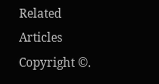Related Articles
Copyright ©.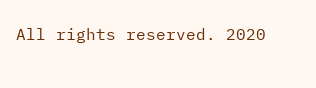All rights reserved. 2020